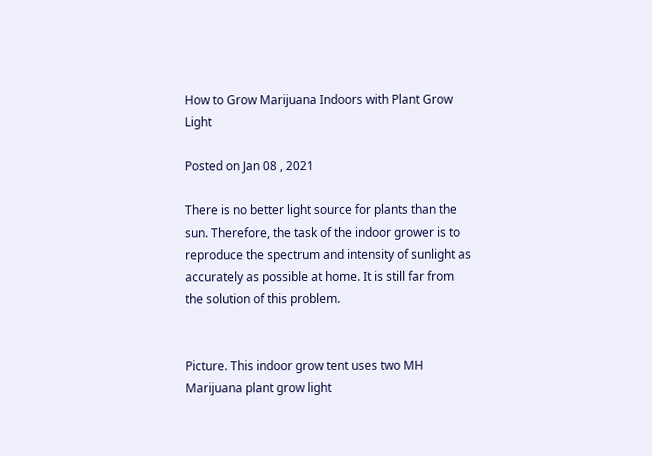How to Grow Marijuana Indoors with Plant Grow Light

Posted on Jan 08 , 2021

There is no better light source for plants than the sun. Therefore, the task of the indoor grower is to reproduce the spectrum and intensity of sunlight as accurately as possible at home. It is still far from the solution of this problem.


Picture. This indoor grow tent uses two MH Marijuana plant grow light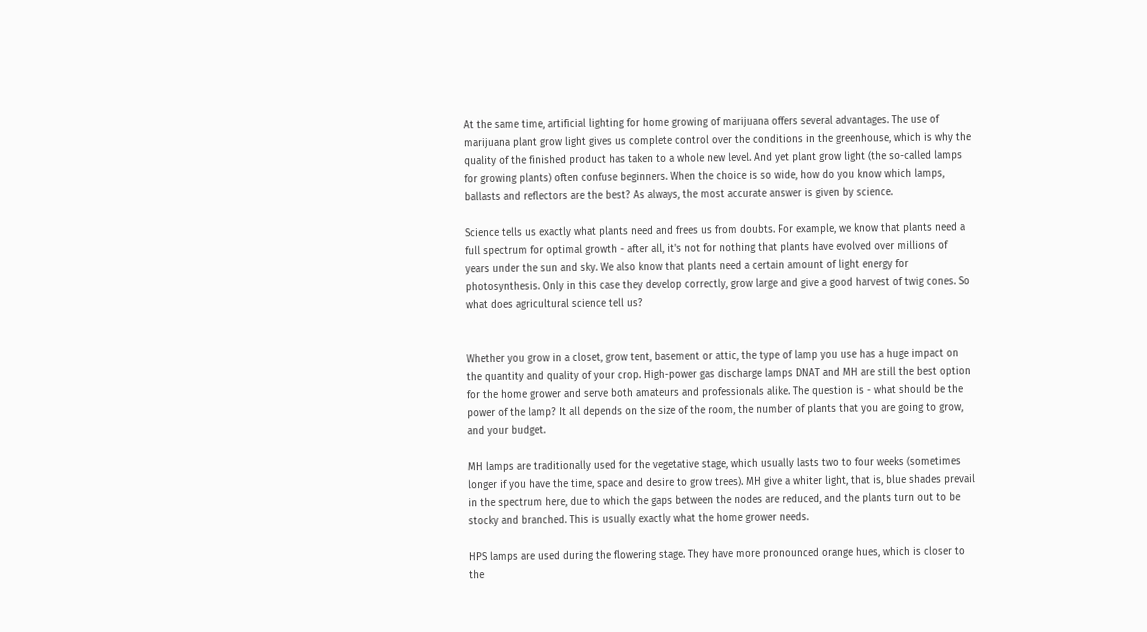At the same time, artificial lighting for home growing of marijuana offers several advantages. The use of marijuana plant grow light gives us complete control over the conditions in the greenhouse, which is why the quality of the finished product has taken to a whole new level. And yet plant grow light (the so-called lamps for growing plants) often confuse beginners. When the choice is so wide, how do you know which lamps, ballasts and reflectors are the best? As always, the most accurate answer is given by science.

Science tells us exactly what plants need and frees us from doubts. For example, we know that plants need a full spectrum for optimal growth - after all, it's not for nothing that plants have evolved over millions of years under the sun and sky. We also know that plants need a certain amount of light energy for photosynthesis. Only in this case they develop correctly, grow large and give a good harvest of twig cones. So what does agricultural science tell us?


Whether you grow in a closet, grow tent, basement or attic, the type of lamp you use has a huge impact on the quantity and quality of your crop. High-power gas discharge lamps DNAT and MH are still the best option for the home grower and serve both amateurs and professionals alike. The question is - what should be the power of the lamp? It all depends on the size of the room, the number of plants that you are going to grow, and your budget.

MH lamps are traditionally used for the vegetative stage, which usually lasts two to four weeks (sometimes longer if you have the time, space and desire to grow trees). MH give a whiter light, that is, blue shades prevail in the spectrum here, due to which the gaps between the nodes are reduced, and the plants turn out to be stocky and branched. This is usually exactly what the home grower needs.

HPS lamps are used during the flowering stage. They have more pronounced orange hues, which is closer to the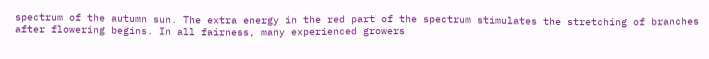spectrum of the autumn sun. The extra energy in the red part of the spectrum stimulates the stretching of branches after flowering begins. In all fairness, many experienced growers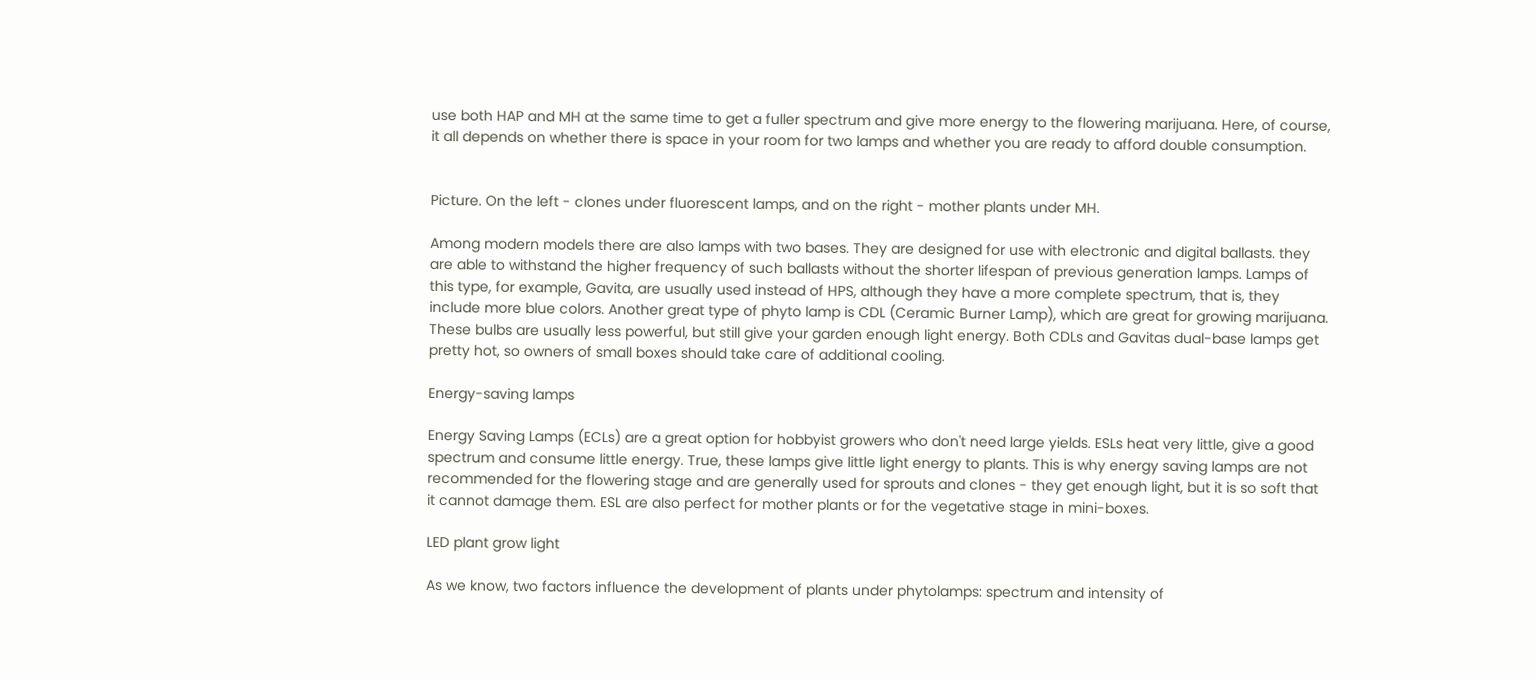use both HAP and MH at the same time to get a fuller spectrum and give more energy to the flowering marijuana. Here, of course, it all depends on whether there is space in your room for two lamps and whether you are ready to afford double consumption.


Picture. On the left - clones under fluorescent lamps, and on the right - mother plants under MH.

Among modern models there are also lamps with two bases. They are designed for use with electronic and digital ballasts. they are able to withstand the higher frequency of such ballasts without the shorter lifespan of previous generation lamps. Lamps of this type, for example, Gavita, are usually used instead of HPS, although they have a more complete spectrum, that is, they include more blue colors. Another great type of phyto lamp is CDL (Ceramic Burner Lamp), which are great for growing marijuana. These bulbs are usually less powerful, but still give your garden enough light energy. Both CDLs and Gavitas dual-base lamps get pretty hot, so owners of small boxes should take care of additional cooling.

Energy-saving lamps

Energy Saving Lamps (ECLs) are a great option for hobbyist growers who don't need large yields. ESLs heat very little, give a good spectrum and consume little energy. True, these lamps give little light energy to plants. This is why energy saving lamps are not recommended for the flowering stage and are generally used for sprouts and clones - they get enough light, but it is so soft that it cannot damage them. ESL are also perfect for mother plants or for the vegetative stage in mini-boxes.

LED plant grow light

As we know, two factors influence the development of plants under phytolamps: spectrum and intensity of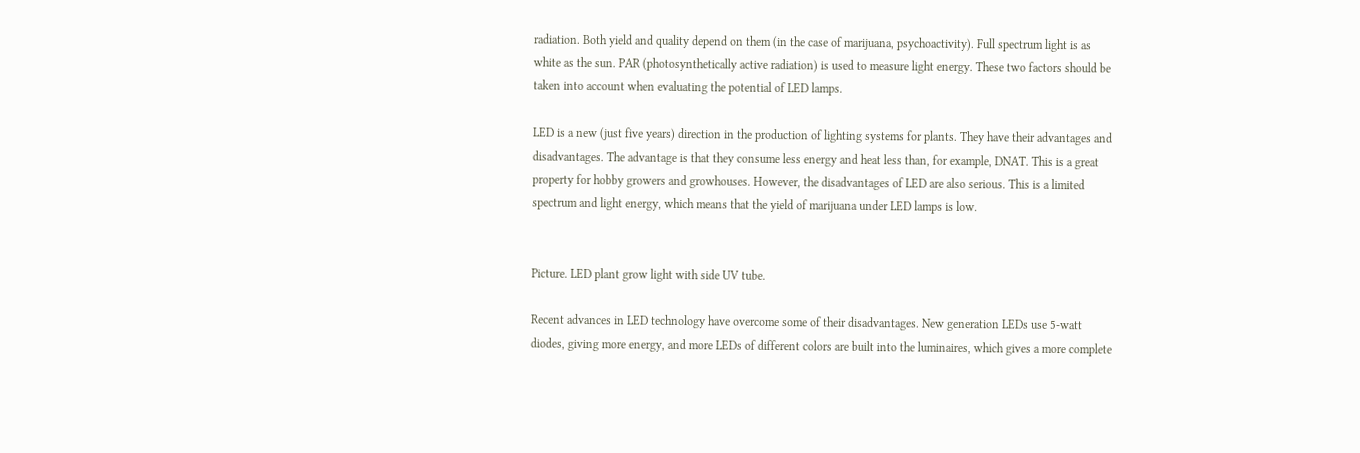radiation. Both yield and quality depend on them (in the case of marijuana, psychoactivity). Full spectrum light is as white as the sun. PAR (photosynthetically active radiation) is used to measure light energy. These two factors should be taken into account when evaluating the potential of LED lamps.

LED is a new (just five years) direction in the production of lighting systems for plants. They have their advantages and disadvantages. The advantage is that they consume less energy and heat less than, for example, DNAT. This is a great property for hobby growers and growhouses. However, the disadvantages of LED are also serious. This is a limited spectrum and light energy, which means that the yield of marijuana under LED lamps is low.


Picture. LED plant grow light with side UV tube.

Recent advances in LED technology have overcome some of their disadvantages. New generation LEDs use 5-watt diodes, giving more energy, and more LEDs of different colors are built into the luminaires, which gives a more complete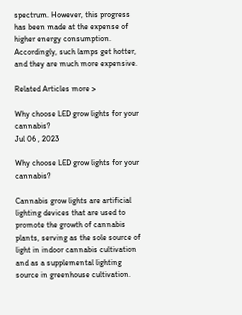spectrum. However, this progress has been made at the expense of higher energy consumption. Accordingly, such lamps get hotter, and they are much more expensive.

Related Articles more >

Why choose LED grow lights for your cannabis?
Jul 06 , 2023

Why choose LED grow lights for your cannabis?

Cannabis grow lights are artificial lighting devices that are used to promote the growth of cannabis plants, serving as the sole source of light in indoor cannabis cultivation and as a supplemental lighting source in greenhouse cultivation.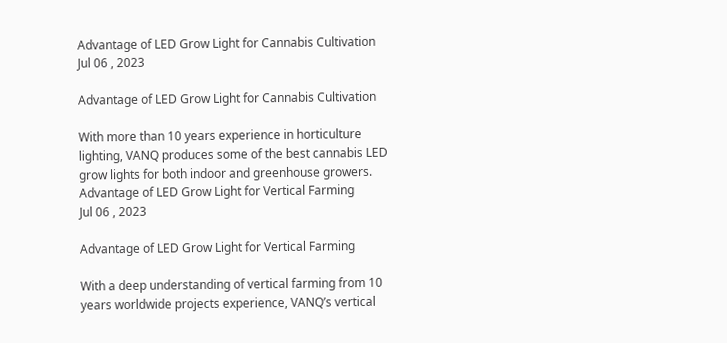Advantage of LED Grow Light for Cannabis Cultivation
Jul 06 , 2023

Advantage of LED Grow Light for Cannabis Cultivation

With more than 10 years experience in horticulture lighting, VANQ produces some of the best cannabis LED grow lights for both indoor and greenhouse growers.
Advantage of LED Grow Light for Vertical Farming
Jul 06 , 2023

Advantage of LED Grow Light for Vertical Farming

With a deep understanding of vertical farming from 10 years worldwide projects experience, VANQ’s vertical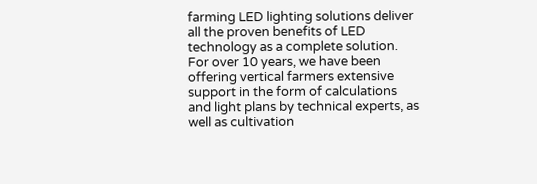farming LED lighting solutions deliver all the proven benefits of LED technology as a complete solution. For over 10 years, we have been offering vertical farmers extensive support in the form of calculations and light plans by technical experts, as well as cultivation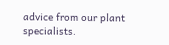advice from our plant specialists.